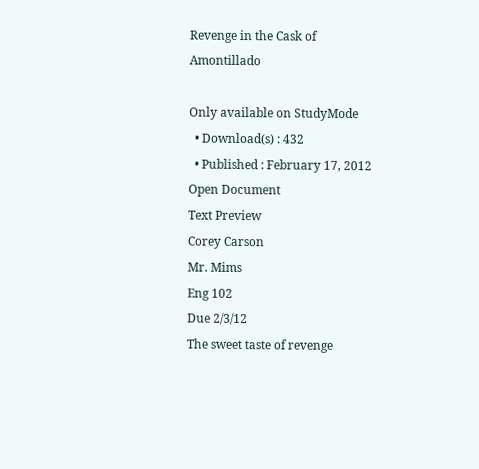Revenge in the Cask of Amontillado

Only available on StudyMode
  • Download(s) : 432
  • Published : February 17, 2012
Open Document
Text Preview
Corey Carson
Mr. Mims
Eng 102
Due 2/3/12
The sweet taste of revenge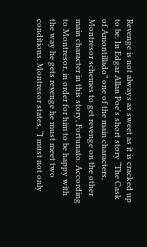Revenge is not always as sweet as it is cracked up to be. In Edgar Allan Poe's short story “The Cask of Amontillado” one of the main characters, Montresor schemes to get revenge on the other main character in this story, Fortunato. According to Montresor, in order for him to be happy with the way he gets revenge he must meet two conditions. Montresor states, “I must not only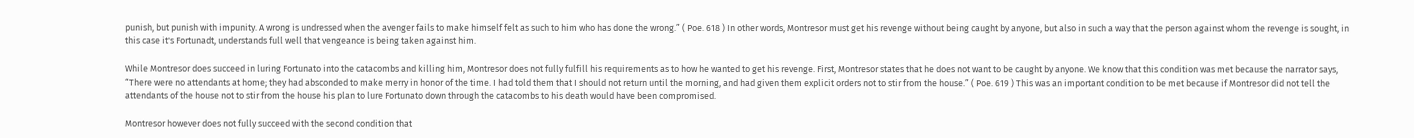punish, but punish with impunity. A wrong is undressed when the avenger fails to make himself felt as such to him who has done the wrong.” ( Poe. 618 ) In other words, Montresor must get his revenge without being caught by anyone, but also in such a way that the person against whom the revenge is sought, in this case it's Fortunadt, understands full well that vengeance is being taken against him.

While Montresor does succeed in luring Fortunato into the catacombs and killing him, Montresor does not fully fulfill his requirements as to how he wanted to get his revenge. First, Montresor states that he does not want to be caught by anyone. We know that this condition was met because the narrator says, “There were no attendants at home; they had absconded to make merry in honor of the time. I had told them that I should not return until the morning, and had given them explicit orders not to stir from the house.” ( Poe. 619 ) This was an important condition to be met because if Montresor did not tell the attendants of the house not to stir from the house his plan to lure Fortunato down through the catacombs to his death would have been compromised.

Montresor however does not fully succeed with the second condition that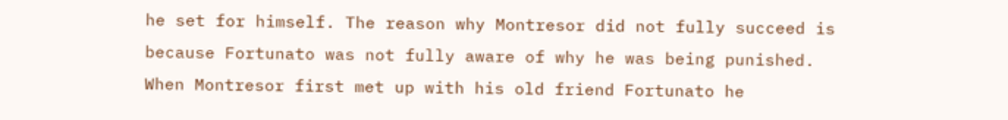he set for himself. The reason why Montresor did not fully succeed is because Fortunato was not fully aware of why he was being punished. When Montresor first met up with his old friend Fortunato he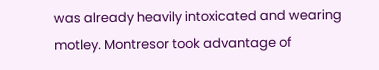was already heavily intoxicated and wearing motley. Montresor took advantage of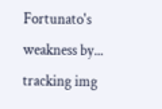Fortunato's weakness by...
tracking img